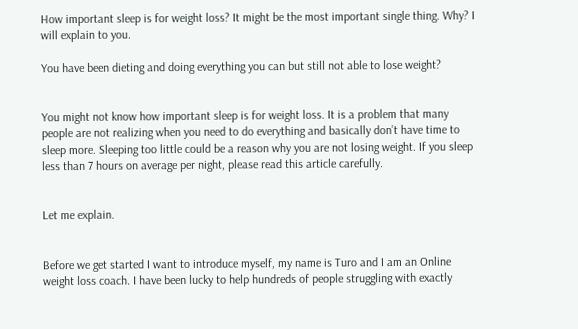How important sleep is for weight loss? It might be the most important single thing. Why? I will explain to you.

You have been dieting and doing everything you can but still not able to lose weight?


You might not know how important sleep is for weight loss. It is a problem that many people are not realizing when you need to do everything and basically don’t have time to sleep more. Sleeping too little could be a reason why you are not losing weight. If you sleep less than 7 hours on average per night, please read this article carefully.


Let me explain.


Before we get started I want to introduce myself, my name is Turo and I am an Online weight loss coach. I have been lucky to help hundreds of people struggling with exactly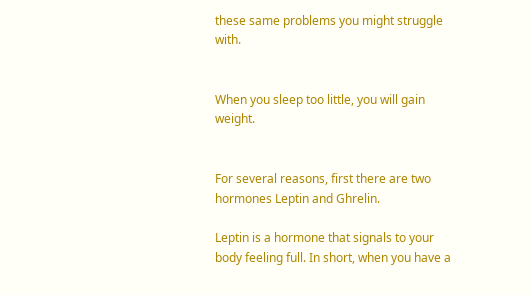these same problems you might struggle with.


When you sleep too little, you will gain weight.


For several reasons, first there are two hormones Leptin and Ghrelin.

Leptin is a hormone that signals to your body feeling full. In short, when you have a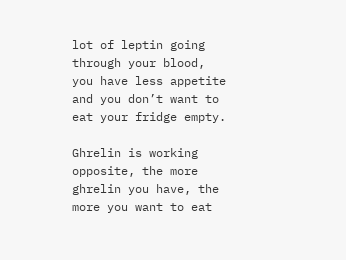lot of leptin going through your blood, you have less appetite and you don’t want to eat your fridge empty.

Ghrelin is working opposite, the more ghrelin you have, the more you want to eat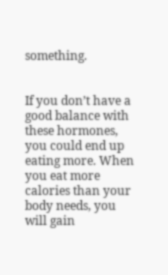something.


If you don’t have a good balance with these hormones, you could end up eating more. When you eat more calories than your body needs, you will gain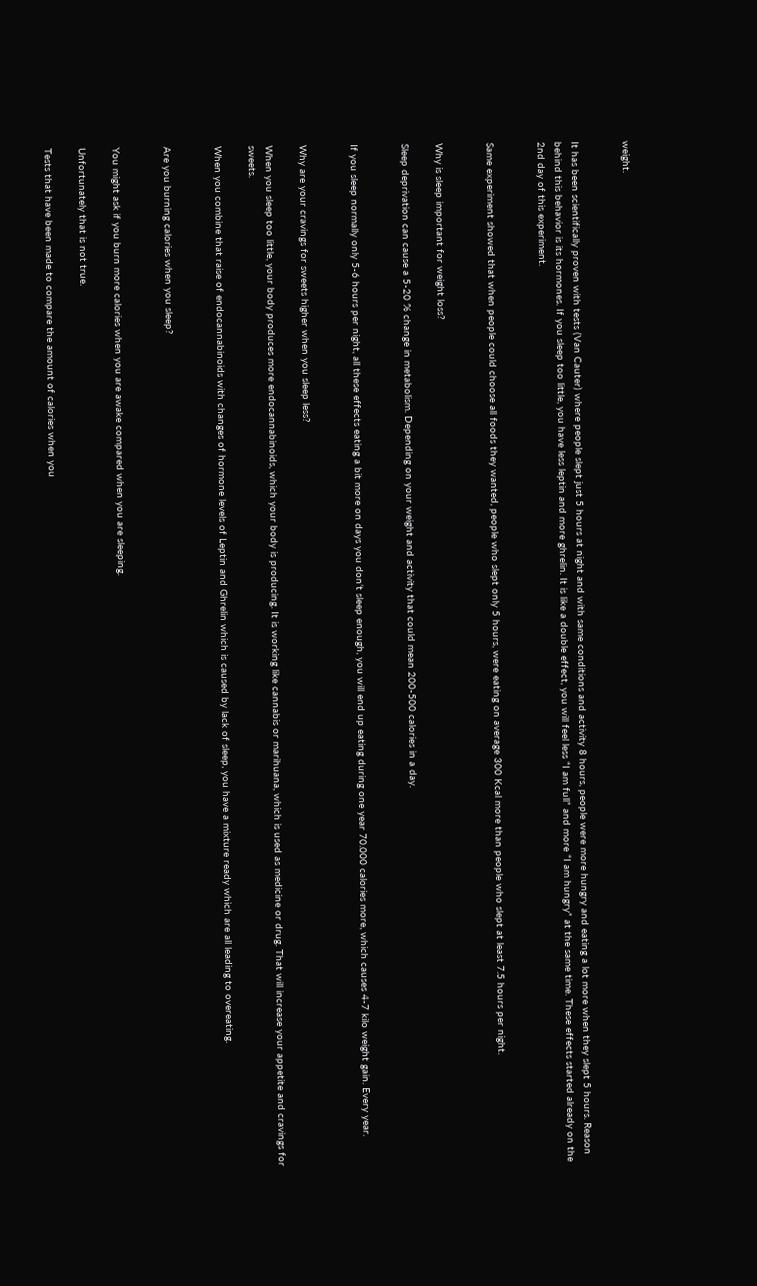weight.


It has been scientifically proven with tests (Van Cauter) where people slept just 5 hours at night and with same conditions and activity 8 hours, people were more hungry and eating a lot more when they slept 5 hours. Reason behind this behavior is its hormones. If you sleep too little, you have less leptin and more ghrelin. It is like a double effect, you will feel less “I am full” and more “I am hungry” at the same time. These effects started already on the 2nd day of this experiment.


Same experiment showed that when people could choose all foods they wanted, people who slept only 5 hours, were eating on average 300 Kcal more than people who slept at least 7.5 hours per night.


Why is sleep important for weight loss?

Sleep deprivation can cause a 5-20 % change in metabolism. Depending on your weight and activity that could mean 200-500 calories in a day.


If you sleep normally only 5-6 hours per night, all these effects eating a bit more on days you don’t sleep enough, you will end up eating during one year 70.000 calories more, which causes 4-7 kilo weight gain. Every year.


Why are your cravings for sweets higher when you sleep less?

When you sleep too little, your body produces more endocannabinoids, which your body is producing. It is working like cannabis or marihuana, which is used as medicine or drug. That will increase your appetite and cravings for sweets.

When you combine that raise of endocannabinoids with changes of hormone levels of Leptin and Ghrelin which is caused by lack of sleep, you have a mixture ready which are all leading to overeating.


Are you burning calories when you sleep?


You might ask if you burn more calories when you are awake compared when you are sleeping.

Unfortunately that is not true.

Tests that have been made to compare the amount of calories when you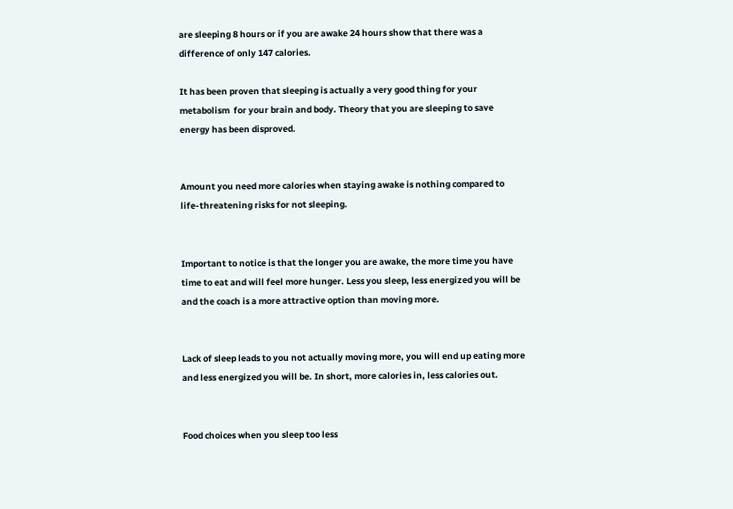are sleeping 8 hours or if you are awake 24 hours show that there was a difference of only 147 calories.

It has been proven that sleeping is actually a very good thing for your metabolism  for your brain and body. Theory that you are sleeping to save energy has been disproved.


Amount you need more calories when staying awake is nothing compared to life-threatening risks for not sleeping.


Important to notice is that the longer you are awake, the more time you have time to eat and will feel more hunger. Less you sleep, less energized you will be and the coach is a more attractive option than moving more.


Lack of sleep leads to you not actually moving more, you will end up eating more and less energized you will be. In short, more calories in, less calories out.


Food choices when you sleep too less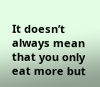It doesn’t always mean that you only eat more but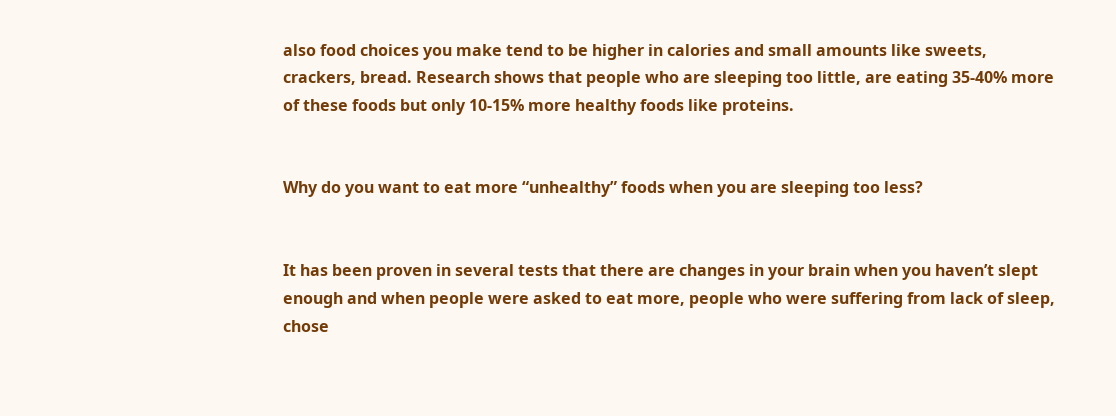also food choices you make tend to be higher in calories and small amounts like sweets, crackers, bread. Research shows that people who are sleeping too little, are eating 35-40% more of these foods but only 10-15% more healthy foods like proteins.


Why do you want to eat more “unhealthy” foods when you are sleeping too less?


It has been proven in several tests that there are changes in your brain when you haven’t slept enough and when people were asked to eat more, people who were suffering from lack of sleep, chose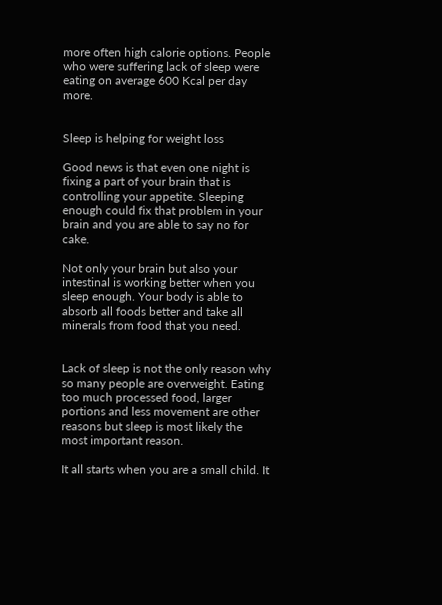more often high calorie options. People who were suffering lack of sleep were eating on average 600 Kcal per day more.


Sleep is helping for weight loss

Good news is that even one night is fixing a part of your brain that is controlling your appetite. Sleeping enough could fix that problem in your brain and you are able to say no for cake.

Not only your brain but also your intestinal is working better when you sleep enough. Your body is able to absorb all foods better and take all minerals from food that you need.


Lack of sleep is not the only reason why so many people are overweight. Eating too much processed food, larger portions and less movement are other reasons but sleep is most likely the most important reason.

It all starts when you are a small child. It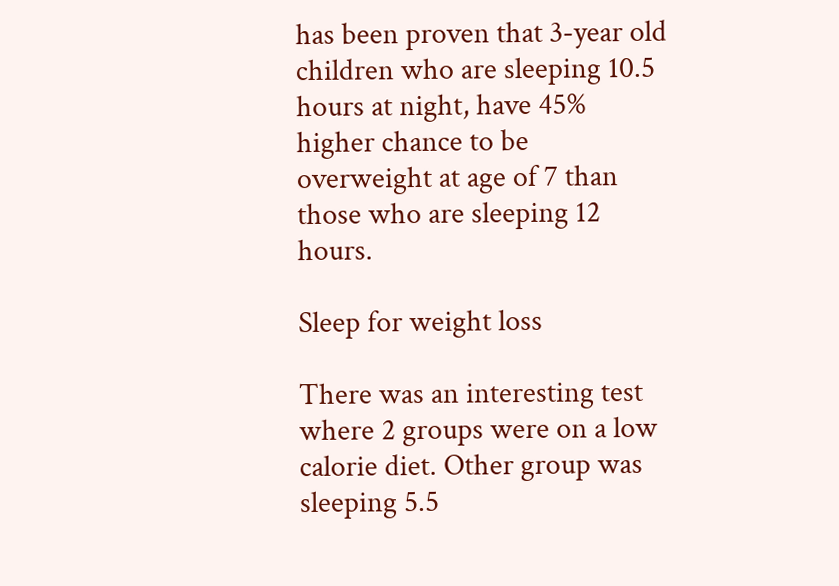has been proven that 3-year old children who are sleeping 10.5 hours at night, have 45% higher chance to be overweight at age of 7 than those who are sleeping 12 hours.

Sleep for weight loss

There was an interesting test where 2 groups were on a low calorie diet. Other group was sleeping 5.5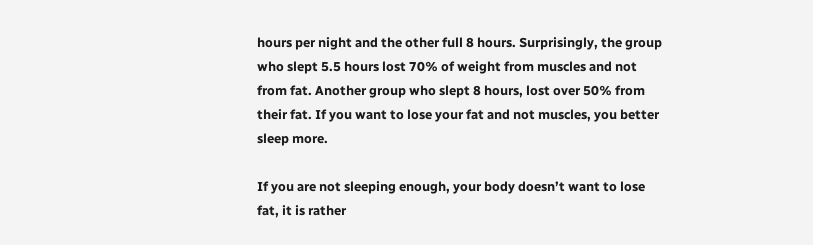hours per night and the other full 8 hours. Surprisingly, the group who slept 5.5 hours lost 70% of weight from muscles and not from fat. Another group who slept 8 hours, lost over 50% from their fat. If you want to lose your fat and not muscles, you better sleep more.

If you are not sleeping enough, your body doesn’t want to lose fat, it is rather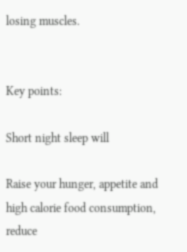losing muscles.


Key points:

Short night sleep will

Raise your hunger, appetite and high calorie food consumption, reduce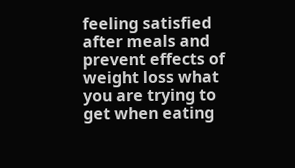feeling satisfied after meals and prevent effects of weight loss what you are trying to get when eating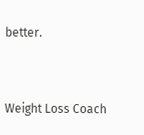better.


Weight Loss Coach